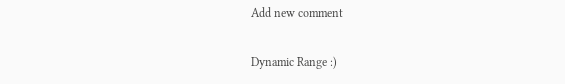Add new comment

Dynamic Range :)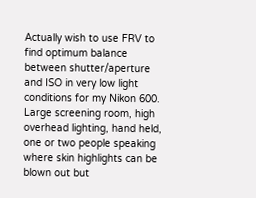Actually wish to use FRV to find optimum balance between shutter/aperture and ISO in very low light conditions for my Nikon 600. Large screening room, high overhead lighting, hand held, one or two people speaking where skin highlights can be blown out but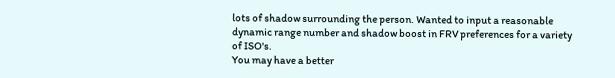lots of shadow surrounding the person. Wanted to input a reasonable dynamic range number and shadow boost in FRV preferences for a variety of ISO's.
You may have a better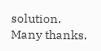solution.
Many thanks.